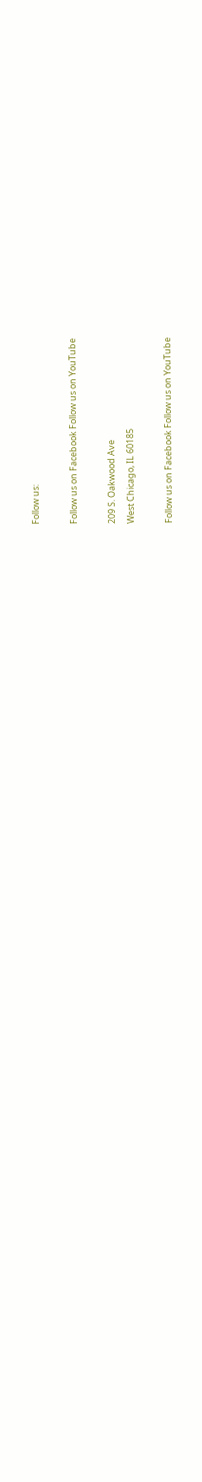Follow us:

Follow us on Facebook Follow us on YouTube

209 S. Oakwood Ave
West Chicago, IL 60185

Follow us on Facebook Follow us on YouTube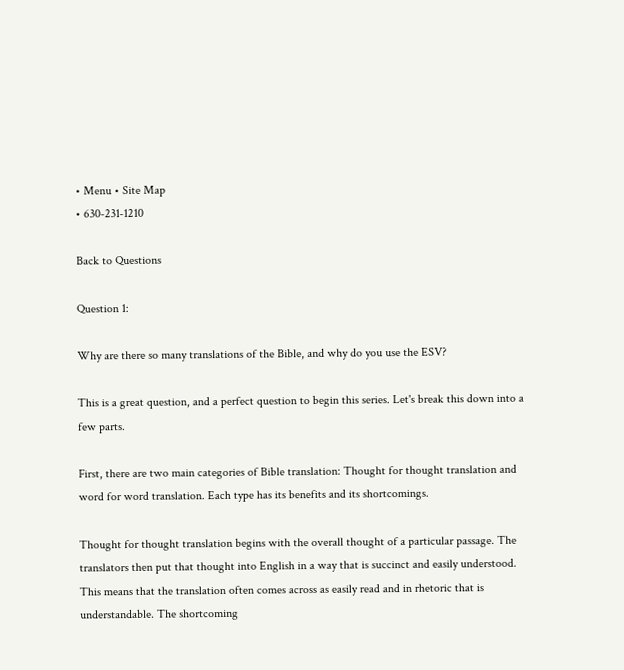• Menu • Site Map
• 630‑231‑1210

Back to Questions

Question 1:

Why are there so many translations of the Bible, and why do you use the ESV?

This is a great question, and a perfect question to begin this series. Let's break this down into a few parts.

First, there are two main categories of Bible translation: Thought for thought translation and word for word translation. Each type has its benefits and its shortcomings.

Thought for thought translation begins with the overall thought of a particular passage. The translators then put that thought into English in a way that is succinct and easily understood. This means that the translation often comes across as easily read and in rhetoric that is understandable. The shortcoming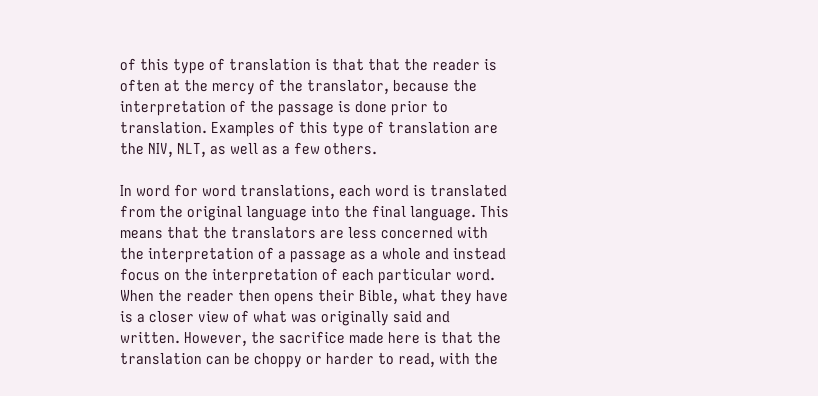of this type of translation is that that the reader is often at the mercy of the translator, because the interpretation of the passage is done prior to translation. Examples of this type of translation are the NIV, NLT, as well as a few others.

In word for word translations, each word is translated from the original language into the final language. This means that the translators are less concerned with the interpretation of a passage as a whole and instead focus on the interpretation of each particular word. When the reader then opens their Bible, what they have is a closer view of what was originally said and written. However, the sacrifice made here is that the translation can be choppy or harder to read, with the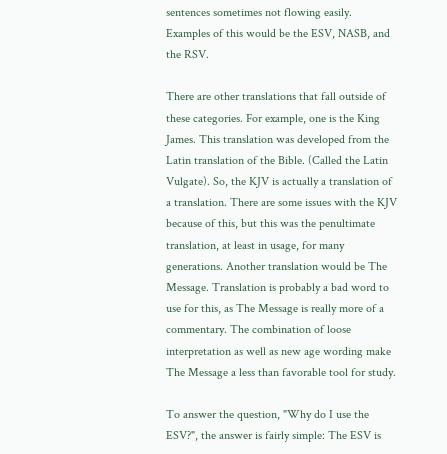sentences sometimes not flowing easily. Examples of this would be the ESV, NASB, and the RSV.

There are other translations that fall outside of these categories. For example, one is the King James. This translation was developed from the Latin translation of the Bible. (Called the Latin Vulgate). So, the KJV is actually a translation of a translation. There are some issues with the KJV because of this, but this was the penultimate translation, at least in usage, for many generations. Another translation would be The Message. Translation is probably a bad word to use for this, as The Message is really more of a commentary. The combination of loose interpretation as well as new age wording make The Message a less than favorable tool for study.

To answer the question, "Why do I use the ESV?", the answer is fairly simple: The ESV is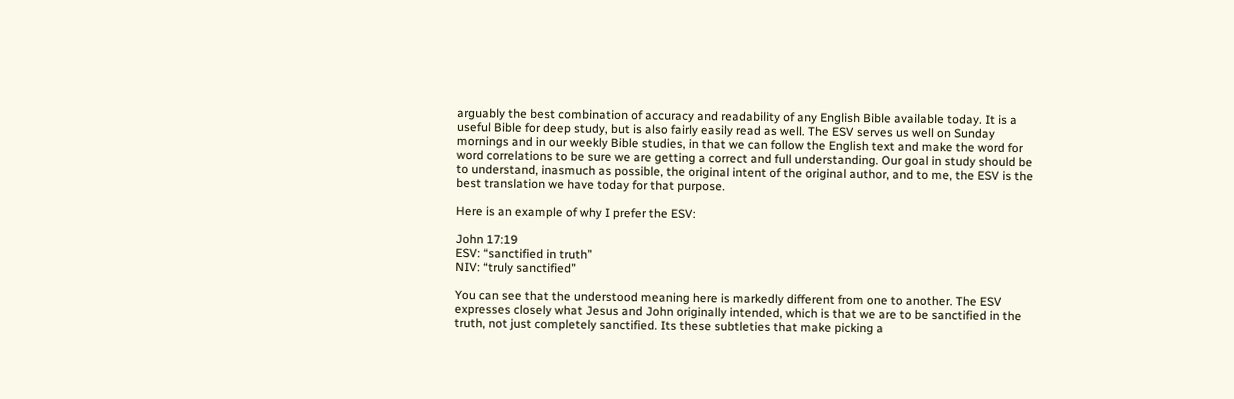arguably the best combination of accuracy and readability of any English Bible available today. It is a useful Bible for deep study, but is also fairly easily read as well. The ESV serves us well on Sunday mornings and in our weekly Bible studies, in that we can follow the English text and make the word for word correlations to be sure we are getting a correct and full understanding. Our goal in study should be to understand, inasmuch as possible, the original intent of the original author, and to me, the ESV is the best translation we have today for that purpose.

Here is an example of why I prefer the ESV:

John 17:19
ESV: “sanctified in truth”
NIV: “truly sanctified”

You can see that the understood meaning here is markedly different from one to another. The ESV expresses closely what Jesus and John originally intended, which is that we are to be sanctified in the truth, not just completely sanctified. Its these subtleties that make picking a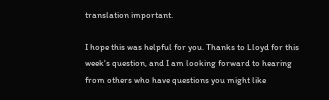translation important.

I hope this was helpful for you. Thanks to Lloyd for this week's question, and I am looking forward to hearing from others who have questions you might like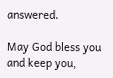answered.

May God bless you and keep you,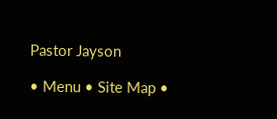Pastor Jayson

• Menu • Site Map •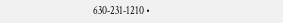630‑231‑1210 •